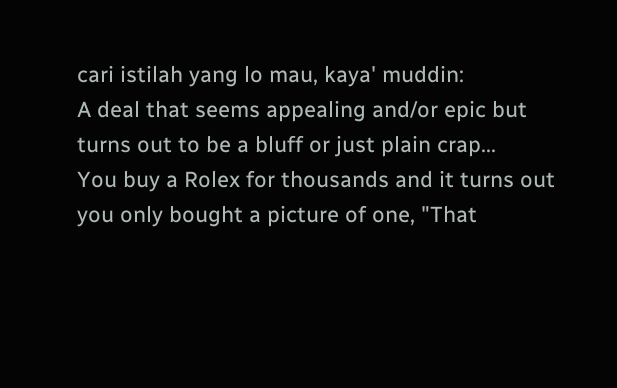cari istilah yang lo mau, kaya' muddin:
A deal that seems appealing and/or epic but turns out to be a bluff or just plain crap...
You buy a Rolex for thousands and it turns out you only bought a picture of one, "That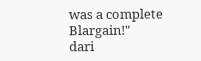was a complete Blargain!"
dari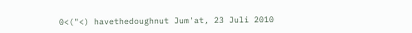0<("<) havethedoughnut Jum'at, 23 Juli 2010